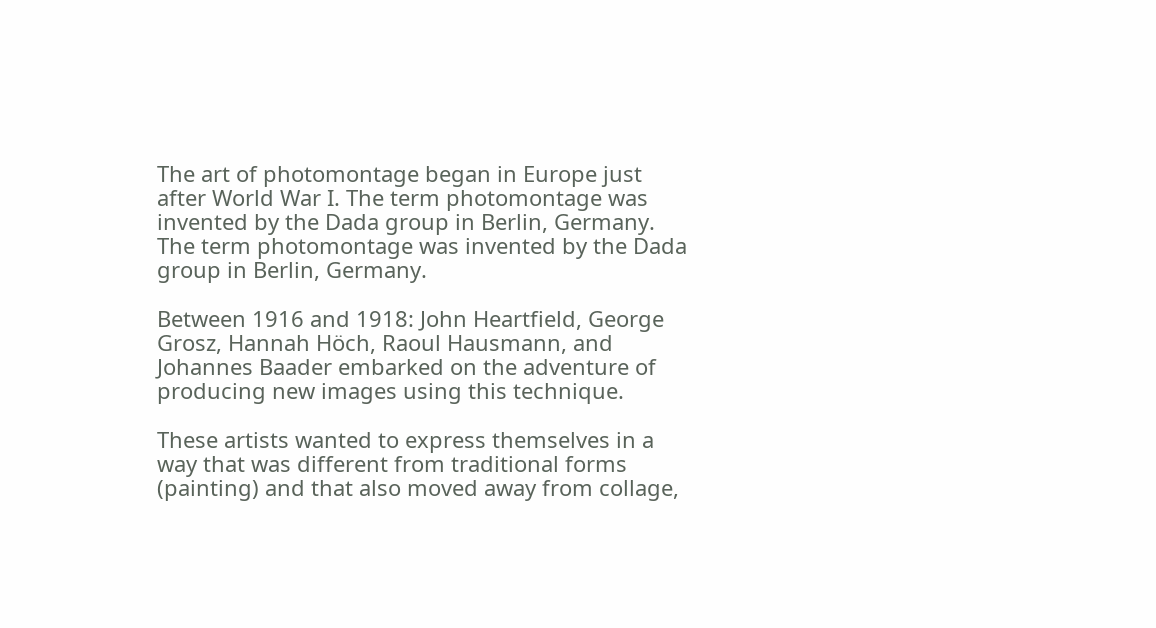The art of photomontage began in Europe just after World War I. The term photomontage was invented by the Dada group in Berlin, Germany. The term photomontage was invented by the Dada group in Berlin, Germany.

Between 1916 and 1918: John Heartfield, George Grosz, Hannah Höch, Raoul Hausmann, and Johannes Baader embarked on the adventure of producing new images using this technique.

These artists wanted to express themselves in a way that was different from traditional forms (painting) and that also moved away from collage,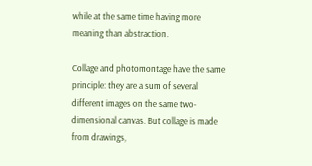while at the same time having more meaning than abstraction.

Collage and photomontage have the same principle: they are a sum of several different images on the same two-dimensional canvas. But collage is made from drawings,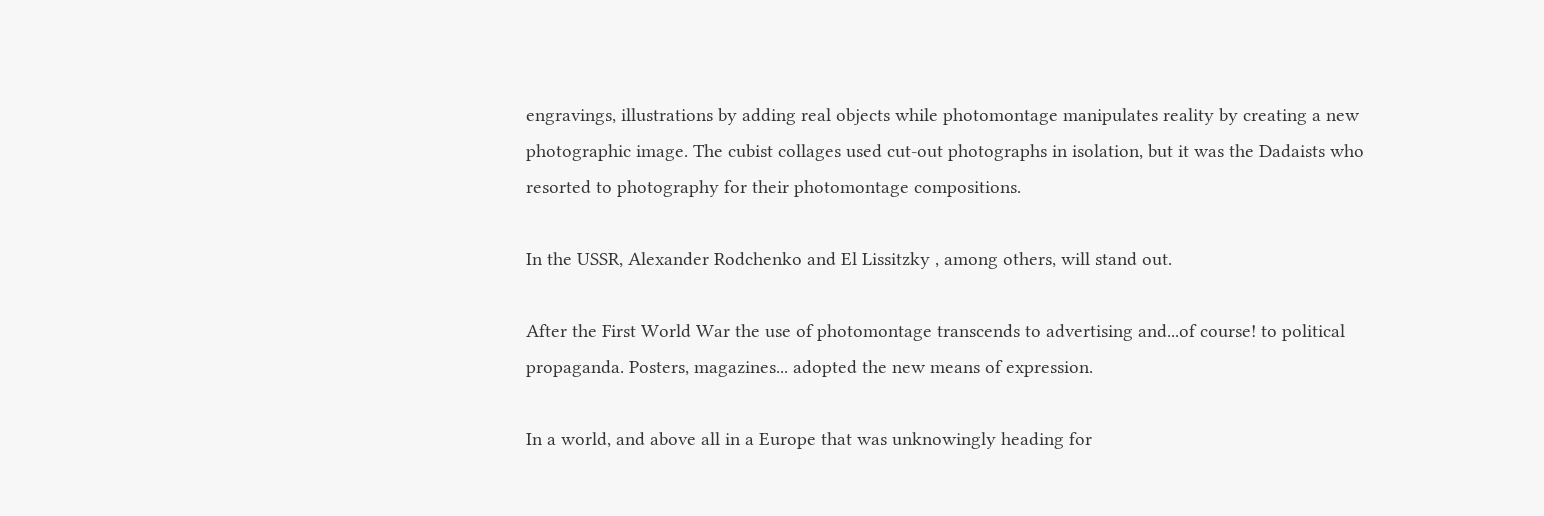engravings, illustrations by adding real objects while photomontage manipulates reality by creating a new photographic image. The cubist collages used cut-out photographs in isolation, but it was the Dadaists who resorted to photography for their photomontage compositions.

In the USSR, Alexander Rodchenko and El Lissitzky , among others, will stand out.

After the First World War the use of photomontage transcends to advertising and...of course! to political propaganda. Posters, magazines... adopted the new means of expression.

In a world, and above all in a Europe that was unknowingly heading for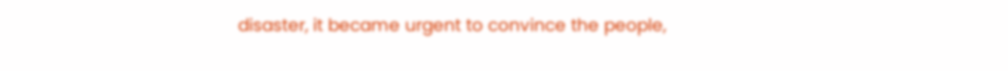disaster, it became urgent to convince the people,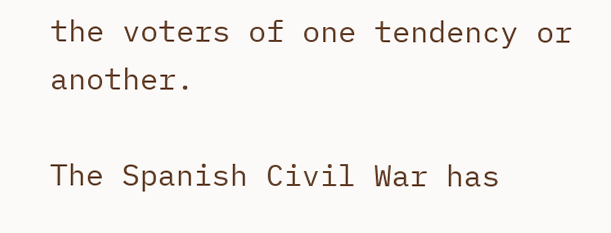the voters of one tendency or another.

The Spanish Civil War has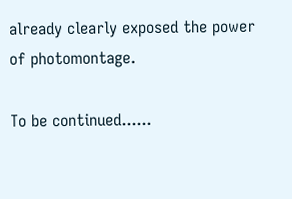already clearly exposed the power of photomontage.

To be continued......